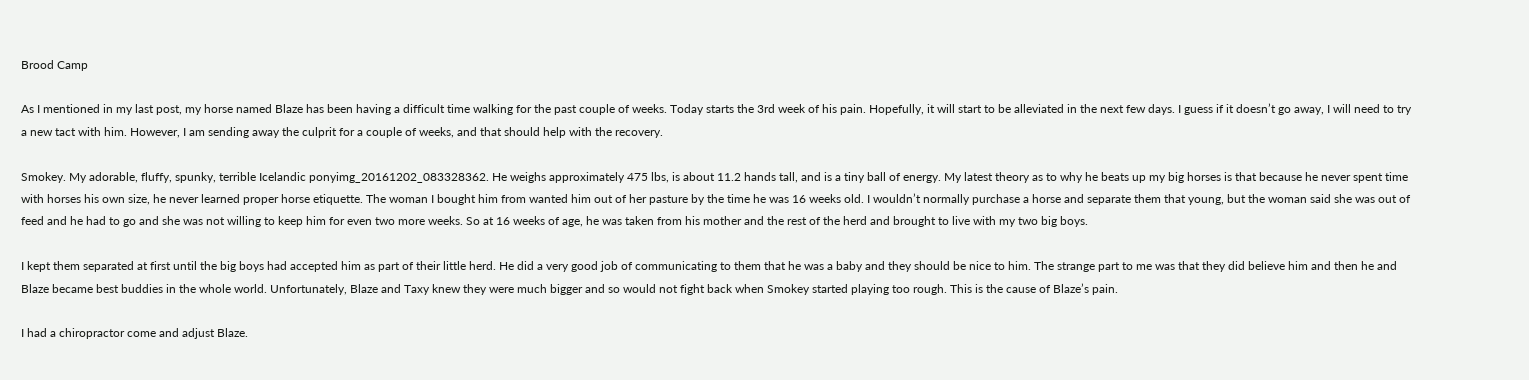Brood Camp

As I mentioned in my last post, my horse named Blaze has been having a difficult time walking for the past couple of weeks. Today starts the 3rd week of his pain. Hopefully, it will start to be alleviated in the next few days. I guess if it doesn’t go away, I will need to try a new tact with him. However, I am sending away the culprit for a couple of weeks, and that should help with the recovery.

Smokey. My adorable, fluffy, spunky, terrible Icelandic ponyimg_20161202_083328362. He weighs approximately 475 lbs, is about 11.2 hands tall, and is a tiny ball of energy. My latest theory as to why he beats up my big horses is that because he never spent time with horses his own size, he never learned proper horse etiquette. The woman I bought him from wanted him out of her pasture by the time he was 16 weeks old. I wouldn’t normally purchase a horse and separate them that young, but the woman said she was out of feed and he had to go and she was not willing to keep him for even two more weeks. So at 16 weeks of age, he was taken from his mother and the rest of the herd and brought to live with my two big boys.

I kept them separated at first until the big boys had accepted him as part of their little herd. He did a very good job of communicating to them that he was a baby and they should be nice to him. The strange part to me was that they did believe him and then he and Blaze became best buddies in the whole world. Unfortunately, Blaze and Taxy knew they were much bigger and so would not fight back when Smokey started playing too rough. This is the cause of Blaze’s pain.

I had a chiropractor come and adjust Blaze.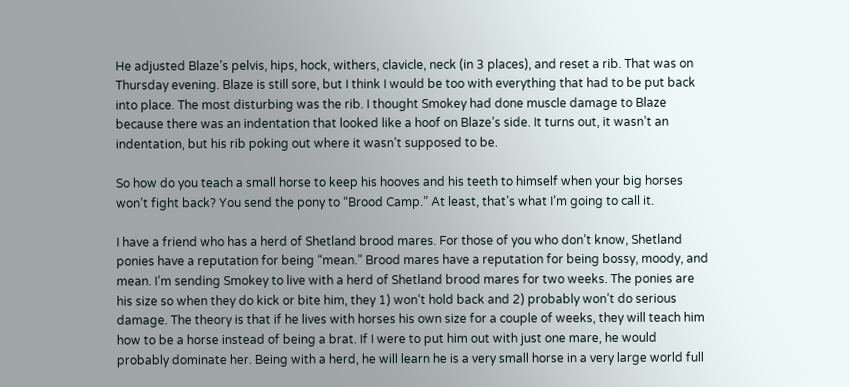He adjusted Blaze’s pelvis, hips, hock, withers, clavicle, neck (in 3 places), and reset a rib. That was on Thursday evening. Blaze is still sore, but I think I would be too with everything that had to be put back into place. The most disturbing was the rib. I thought Smokey had done muscle damage to Blaze because there was an indentation that looked like a hoof on Blaze’s side. It turns out, it wasn’t an indentation, but his rib poking out where it wasn’t supposed to be.

So how do you teach a small horse to keep his hooves and his teeth to himself when your big horses won’t fight back? You send the pony to “Brood Camp.” At least, that’s what I’m going to call it.

I have a friend who has a herd of Shetland brood mares. For those of you who don’t know, Shetland ponies have a reputation for being “mean.” Brood mares have a reputation for being bossy, moody, and mean. I’m sending Smokey to live with a herd of Shetland brood mares for two weeks. The ponies are his size so when they do kick or bite him, they 1) won’t hold back and 2) probably won’t do serious damage. The theory is that if he lives with horses his own size for a couple of weeks, they will teach him how to be a horse instead of being a brat. If I were to put him out with just one mare, he would probably dominate her. Being with a herd, he will learn he is a very small horse in a very large world full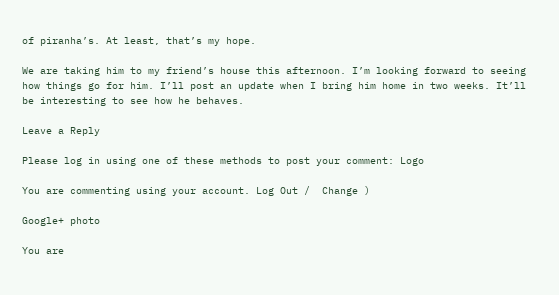of piranha’s. At least, that’s my hope.

We are taking him to my friend’s house this afternoon. I’m looking forward to seeing how things go for him. I’ll post an update when I bring him home in two weeks. It’ll be interesting to see how he behaves.

Leave a Reply

Please log in using one of these methods to post your comment: Logo

You are commenting using your account. Log Out /  Change )

Google+ photo

You are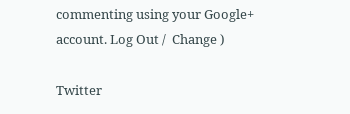commenting using your Google+ account. Log Out /  Change )

Twitter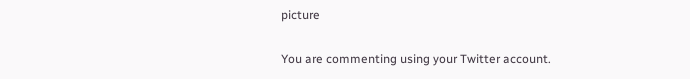picture

You are commenting using your Twitter account.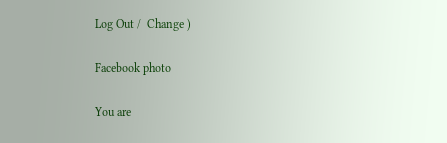Log Out /  Change )

Facebook photo

You are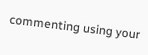commenting using your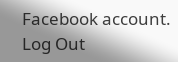Facebook account. Log Out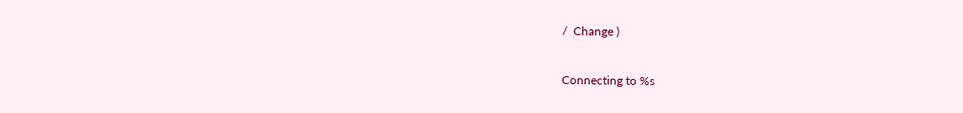/  Change )

Connecting to %s